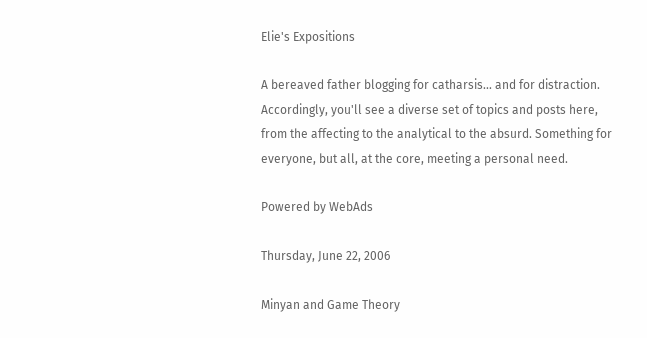Elie's Expositions

A bereaved father blogging for catharsis... and for distraction. Accordingly, you'll see a diverse set of topics and posts here, from the affecting to the analytical to the absurd. Something for everyone, but all, at the core, meeting a personal need.

Powered by WebAds

Thursday, June 22, 2006

Minyan and Game Theory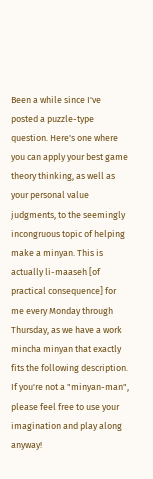Been a while since I've posted a puzzle-type question. Here's one where you can apply your best game theory thinking, as well as your personal value judgments, to the seemingly incongruous topic of helping make a minyan. This is actually li-maaseh [of practical consequence] for me every Monday through Thursday, as we have a work mincha minyan that exactly fits the following description. If you're not a "minyan-man", please feel free to use your imagination and play along anyway!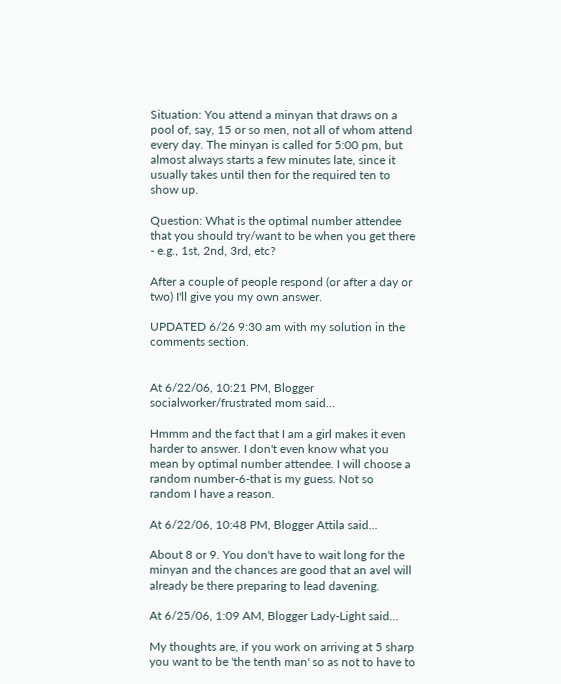Situation: You attend a minyan that draws on a pool of, say, 15 or so men, not all of whom attend every day. The minyan is called for 5:00 pm, but almost always starts a few minutes late, since it usually takes until then for the required ten to show up.

Question: What is the optimal number attendee that you should try/want to be when you get there - e.g., 1st, 2nd, 3rd, etc?

After a couple of people respond (or after a day or two) I'll give you my own answer.

UPDATED 6/26 9:30 am with my solution in the comments section.


At 6/22/06, 10:21 PM, Blogger socialworker/frustrated mom said...

Hmmm and the fact that I am a girl makes it even harder to answer. I don't even know what you mean by optimal number attendee. I will choose a random number-6-that is my guess. Not so random I have a reason.

At 6/22/06, 10:48 PM, Blogger Attila said...

About 8 or 9. You don't have to wait long for the minyan and the chances are good that an avel will already be there preparing to lead davening.

At 6/25/06, 1:09 AM, Blogger Lady-Light said...

My thoughts are, if you work on arriving at 5 sharp you want to be 'the tenth man' so as not to have to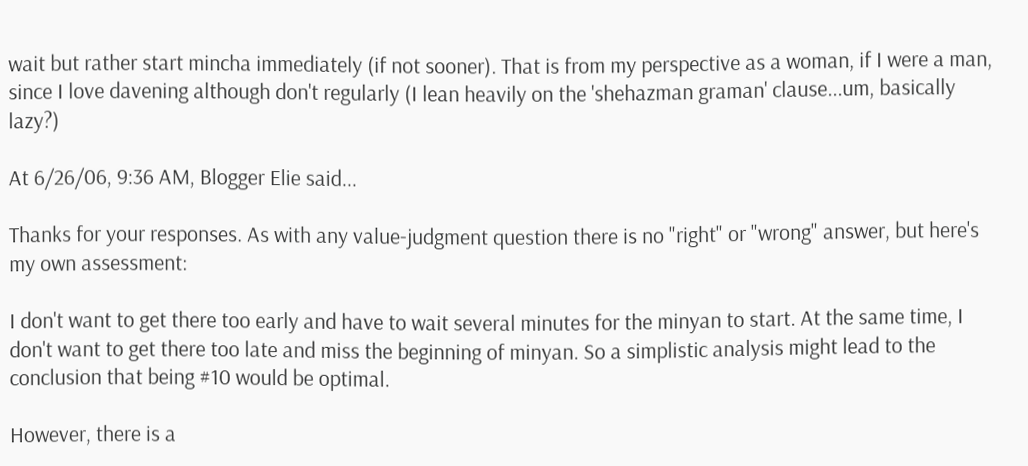wait but rather start mincha immediately (if not sooner). That is from my perspective as a woman, if I were a man, since I love davening although don't regularly (I lean heavily on the 'shehazman graman' clause...um, basically lazy?)

At 6/26/06, 9:36 AM, Blogger Elie said...

Thanks for your responses. As with any value-judgment question there is no "right" or "wrong" answer, but here's my own assessment:

I don't want to get there too early and have to wait several minutes for the minyan to start. At the same time, I don't want to get there too late and miss the beginning of minyan. So a simplistic analysis might lead to the conclusion that being #10 would be optimal.

However, there is a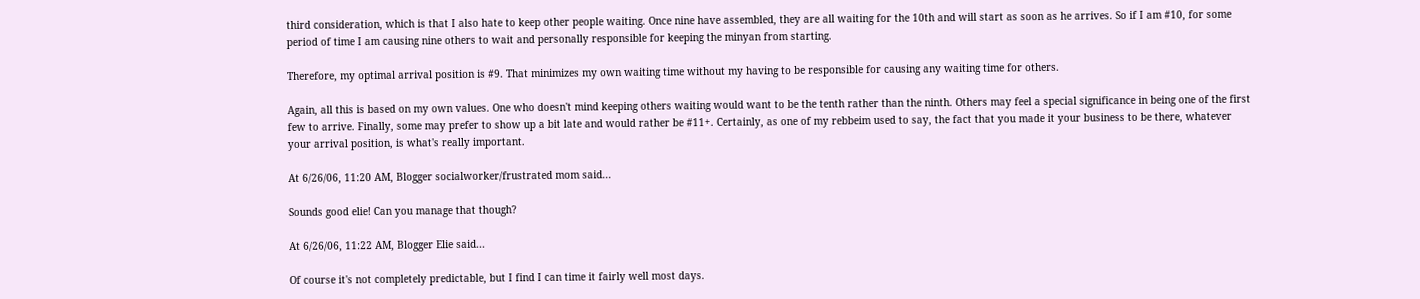third consideration, which is that I also hate to keep other people waiting. Once nine have assembled, they are all waiting for the 10th and will start as soon as he arrives. So if I am #10, for some period of time I am causing nine others to wait and personally responsible for keeping the minyan from starting.

Therefore, my optimal arrival position is #9. That minimizes my own waiting time without my having to be responsible for causing any waiting time for others.

Again, all this is based on my own values. One who doesn't mind keeping others waiting would want to be the tenth rather than the ninth. Others may feel a special significance in being one of the first few to arrive. Finally, some may prefer to show up a bit late and would rather be #11+. Certainly, as one of my rebbeim used to say, the fact that you made it your business to be there, whatever your arrival position, is what's really important.

At 6/26/06, 11:20 AM, Blogger socialworker/frustrated mom said...

Sounds good elie! Can you manage that though?

At 6/26/06, 11:22 AM, Blogger Elie said...

Of course it's not completely predictable, but I find I can time it fairly well most days.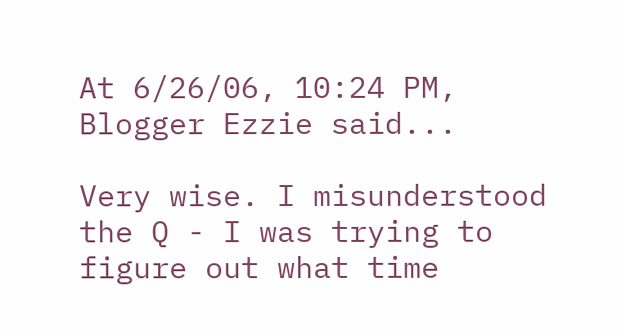At 6/26/06, 10:24 PM, Blogger Ezzie said...

Very wise. I misunderstood the Q - I was trying to figure out what time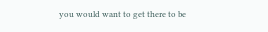you would want to get there to be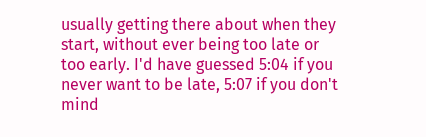usually getting there about when they start, without ever being too late or too early. I'd have guessed 5:04 if you never want to be late, 5:07 if you don't mind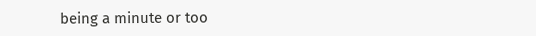being a minute or too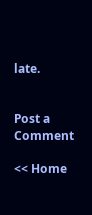late.


Post a Comment

<< Home